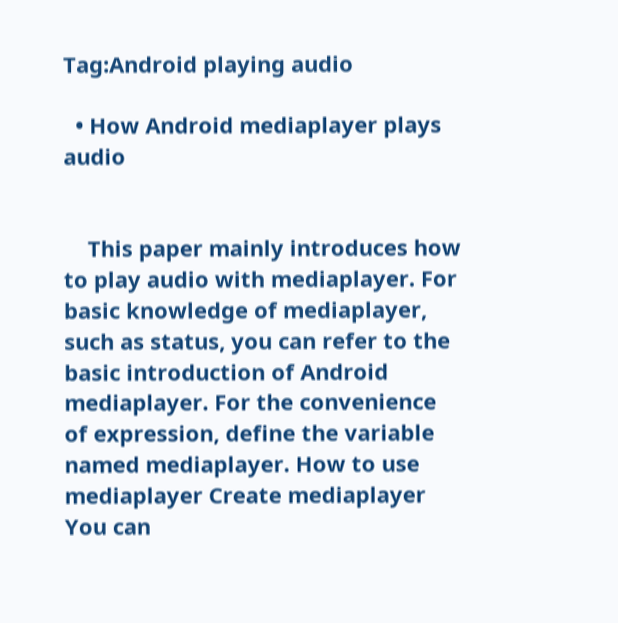Tag:Android playing audio

  • How Android mediaplayer plays audio


    This paper mainly introduces how to play audio with mediaplayer. For basic knowledge of mediaplayer, such as status, you can refer to the basic introduction of Android mediaplayer. For the convenience of expression, define the variable named mediaplayer. How to use mediaplayer Create mediaplayer You can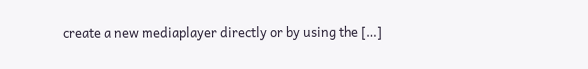create a new mediaplayer directly or by using the […]